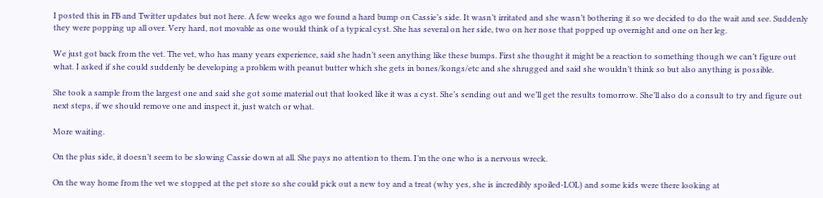I posted this in FB and Twitter updates but not here. A few weeks ago we found a hard bump on Cassie’s side. It wasn’t irritated and she wasn’t bothering it so we decided to do the wait and see. Suddenly they were popping up all over. Very hard, not movable as one would think of a typical cyst. She has several on her side, two on her nose that popped up overnight and one on her leg.

We just got back from the vet. The vet, who has many years experience, said she hadn’t seen anything like these bumps. First she thought it might be a reaction to something though we can’t figure out what. I asked if she could suddenly be developing a problem with peanut butter which she gets in bones/kongs/etc and she shrugged and said she wouldn’t think so but also anything is possible.

She took a sample from the largest one and said she got some material out that looked like it was a cyst. She’s sending out and we’ll get the results tomorrow. She’ll also do a consult to try and figure out next steps, if we should remove one and inspect it, just watch or what.

More waiting.

On the plus side, it doesn’t seem to be slowing Cassie down at all. She pays no attention to them. I’m the one who is a nervous wreck.

On the way home from the vet we stopped at the pet store so she could pick out a new toy and a treat (why yes, she is incredibly spoiled-LOL) and some kids were there looking at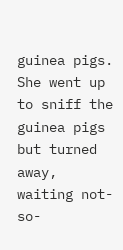guinea pigs. She went up to sniff the guinea pigs but turned away, waiting not-so-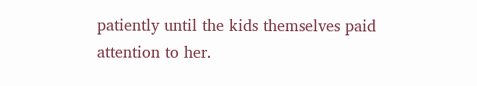patiently until the kids themselves paid attention to her.